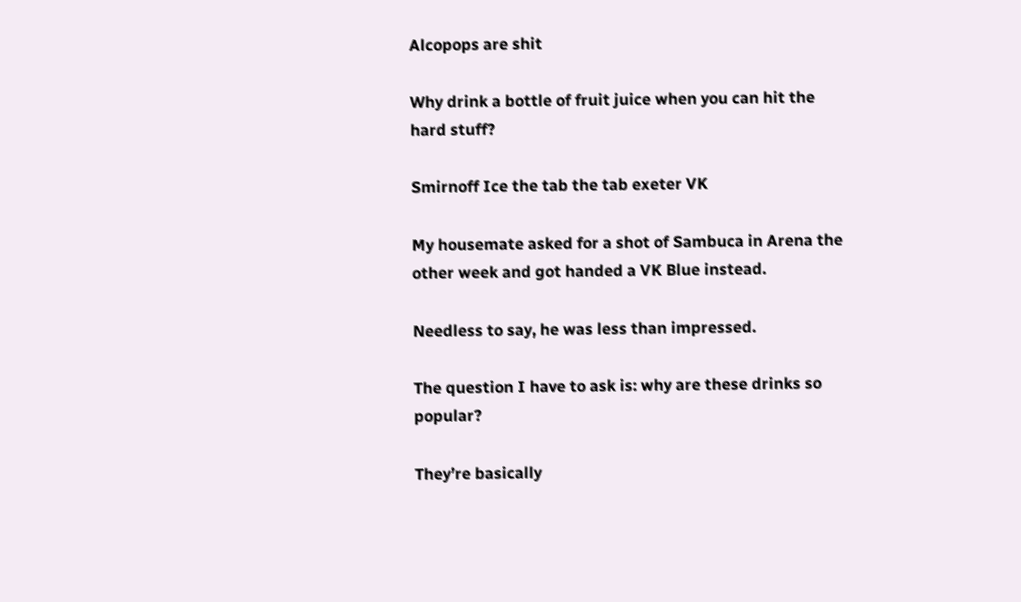Alcopops are shit

Why drink a bottle of fruit juice when you can hit the hard stuff?

Smirnoff Ice the tab the tab exeter VK

My housemate asked for a shot of Sambuca in Arena the other week and got handed a VK Blue instead.

Needless to say, he was less than impressed.

The question I have to ask is: why are these drinks so popular?

They’re basically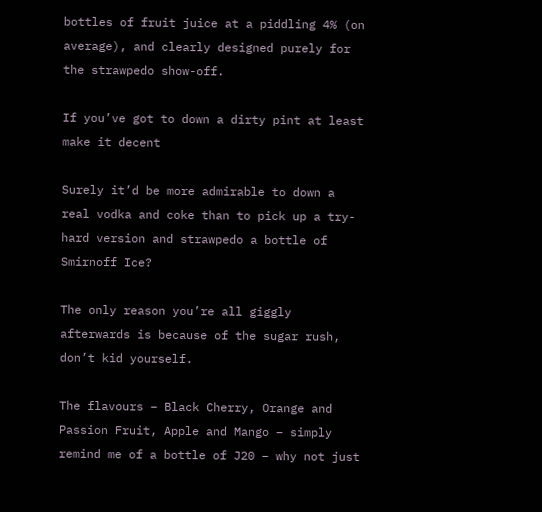bottles of fruit juice at a piddling 4% (on average), and clearly designed purely for the strawpedo show-off.

If you’ve got to down a dirty pint at least make it decent

Surely it’d be more admirable to down a real vodka and coke than to pick up a try-hard version and strawpedo a bottle of Smirnoff Ice?

The only reason you’re all giggly afterwards is because of the sugar rush, don’t kid yourself.

The flavours – Black Cherry, Orange and Passion Fruit, Apple and Mango – simply remind me of a bottle of J20 – why not just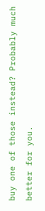buy one of those instead? Probably much better for you.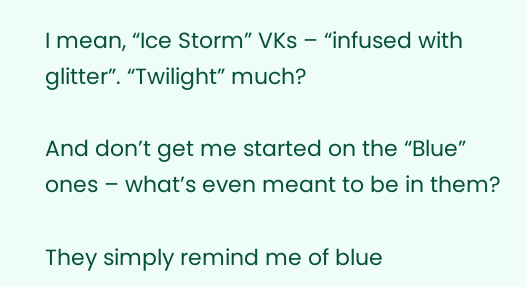I mean, “Ice Storm” VKs – “infused with glitter”. “Twilight” much?

And don’t get me started on the “Blue” ones – what’s even meant to be in them?

They simply remind me of blue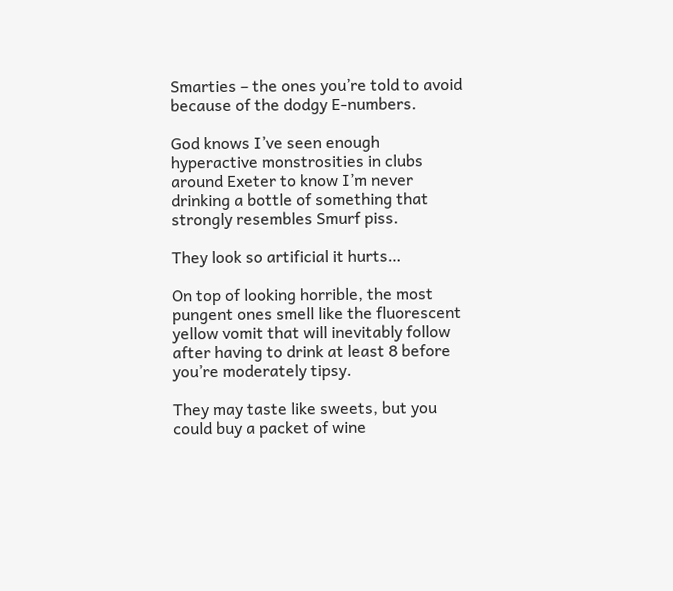Smarties – the ones you’re told to avoid because of the dodgy E-numbers.

God knows I’ve seen enough hyperactive monstrosities in clubs around Exeter to know I’m never drinking a bottle of something that strongly resembles Smurf piss.

They look so artificial it hurts…

On top of looking horrible, the most pungent ones smell like the fluorescent yellow vomit that will inevitably follow after having to drink at least 8 before you’re moderately tipsy.

They may taste like sweets, but you could buy a packet of wine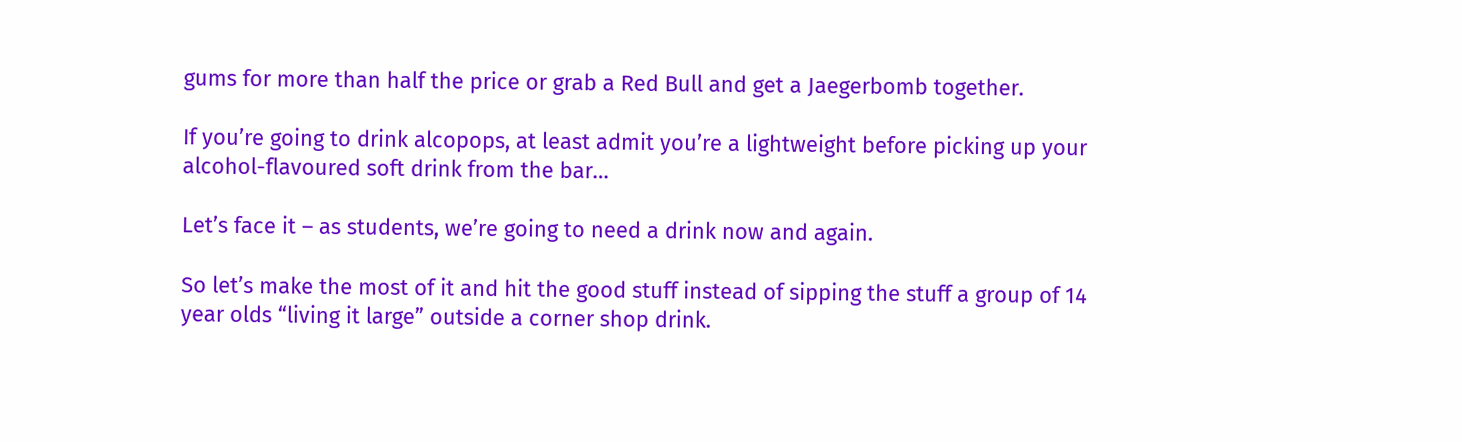gums for more than half the price or grab a Red Bull and get a Jaegerbomb together.

If you’re going to drink alcopops, at least admit you’re a lightweight before picking up your alcohol-flavoured soft drink from the bar…

Let’s face it – as students, we’re going to need a drink now and again.

So let’s make the most of it and hit the good stuff instead of sipping the stuff a group of 14 year olds “living it large” outside a corner shop drink.